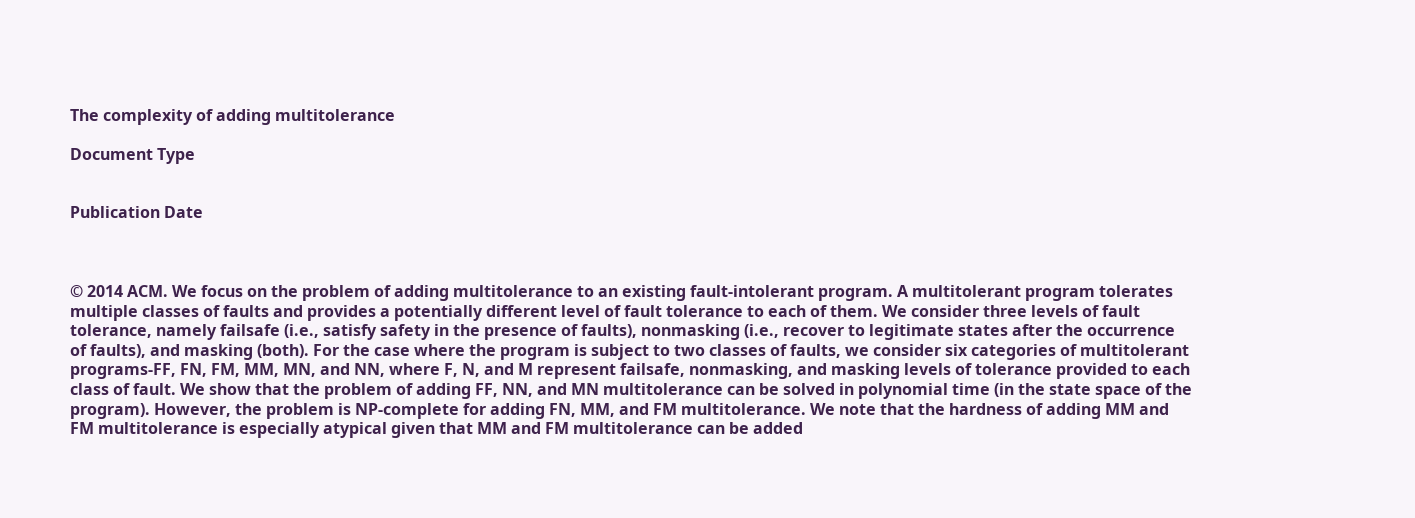The complexity of adding multitolerance

Document Type


Publication Date



© 2014 ACM. We focus on the problem of adding multitolerance to an existing fault-intolerant program. A multitolerant program tolerates multiple classes of faults and provides a potentially different level of fault tolerance to each of them. We consider three levels of fault tolerance, namely failsafe (i.e., satisfy safety in the presence of faults), nonmasking (i.e., recover to legitimate states after the occurrence of faults), and masking (both). For the case where the program is subject to two classes of faults, we consider six categories of multitolerant programs-FF, FN, FM, MM, MN, and NN, where F, N, and M represent failsafe, nonmasking, and masking levels of tolerance provided to each class of fault. We show that the problem of adding FF, NN, and MN multitolerance can be solved in polynomial time (in the state space of the program). However, the problem is NP-complete for adding FN, MM, and FM multitolerance. We note that the hardness of adding MM and FM multitolerance is especially atypical given that MM and FM multitolerance can be added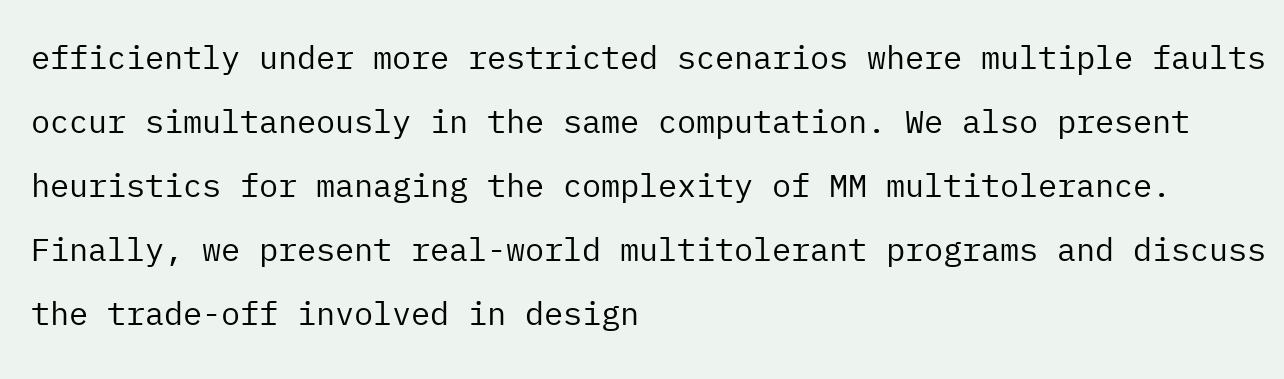efficiently under more restricted scenarios where multiple faults occur simultaneously in the same computation. We also present heuristics for managing the complexity of MM multitolerance. Finally, we present real-world multitolerant programs and discuss the trade-off involved in design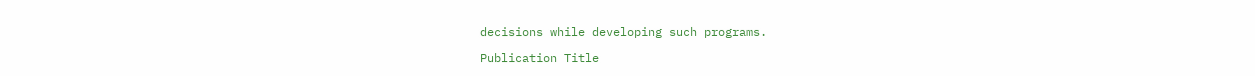decisions while developing such programs.

Publication Title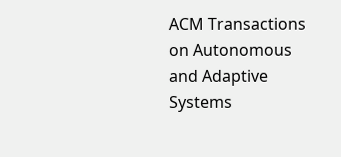ACM Transactions on Autonomous and Adaptive Systems